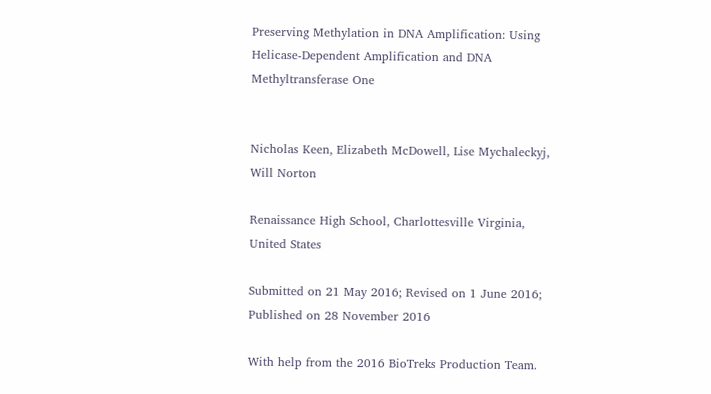Preserving Methylation in DNA Amplification: Using Helicase-Dependent Amplification and DNA Methyltransferase One


Nicholas Keen, Elizabeth McDowell, Lise Mychaleckyj, Will Norton

Renaissance High School, Charlottesville Virginia, United States

Submitted on 21 May 2016; Revised on 1 June 2016; Published on 28 November 2016

With help from the 2016 BioTreks Production Team.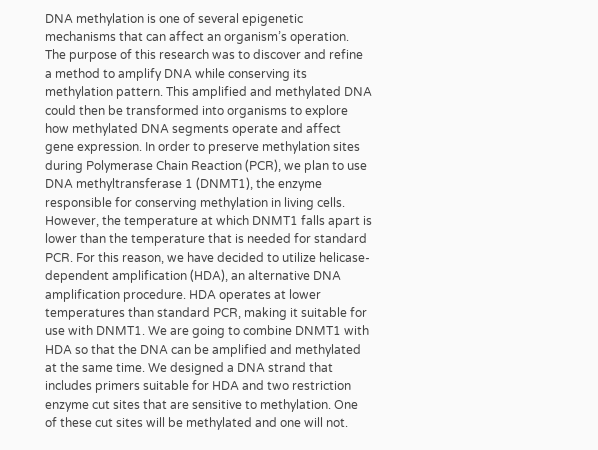DNA methylation is one of several epigenetic mechanisms that can affect an organism’s operation. The purpose of this research was to discover and refine a method to amplify DNA while conserving its methylation pattern. This amplified and methylated DNA could then be transformed into organisms to explore how methylated DNA segments operate and affect gene expression. In order to preserve methylation sites during Polymerase Chain Reaction (PCR), we plan to use DNA methyltransferase 1 (DNMT1), the enzyme responsible for conserving methylation in living cells. However, the temperature at which DNMT1 falls apart is lower than the temperature that is needed for standard PCR. For this reason, we have decided to utilize helicase-dependent amplification (HDA), an alternative DNA amplification procedure. HDA operates at lower temperatures than standard PCR, making it suitable for use with DNMT1. We are going to combine DNMT1 with HDA so that the DNA can be amplified and methylated at the same time. We designed a DNA strand that includes primers suitable for HDA and two restriction enzyme cut sites that are sensitive to methylation. One of these cut sites will be methylated and one will not.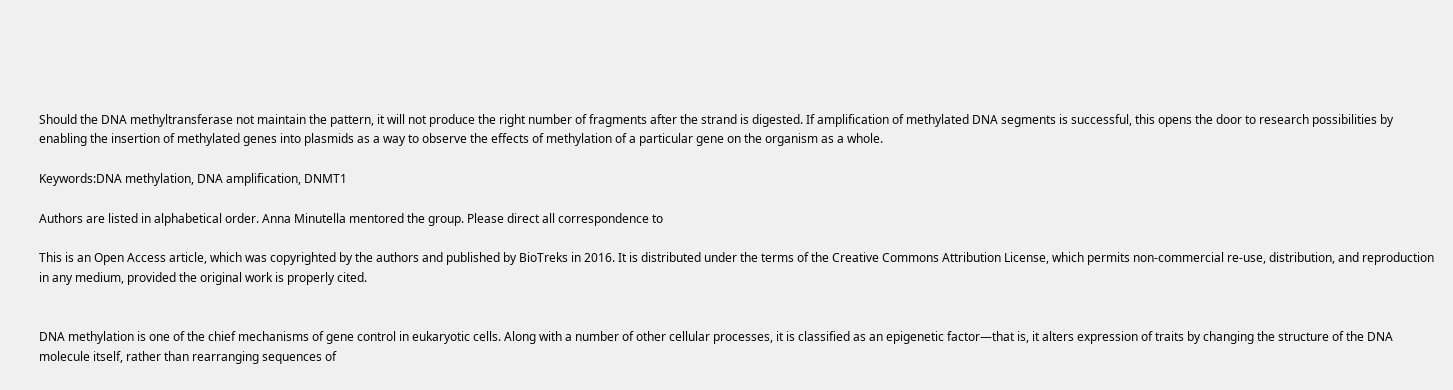Should the DNA methyltransferase not maintain the pattern, it will not produce the right number of fragments after the strand is digested. If amplification of methylated DNA segments is successful, this opens the door to research possibilities by enabling the insertion of methylated genes into plasmids as a way to observe the effects of methylation of a particular gene on the organism as a whole.

Keywords:DNA methylation, DNA amplification, DNMT1

Authors are listed in alphabetical order. Anna Minutella mentored the group. Please direct all correspondence to

This is an Open Access article, which was copyrighted by the authors and published by BioTreks in 2016. It is distributed under the terms of the Creative Commons Attribution License, which permits non-commercial re-use, distribution, and reproduction in any medium, provided the original work is properly cited.


DNA methylation is one of the chief mechanisms of gene control in eukaryotic cells. Along with a number of other cellular processes, it is classified as an epigenetic factor—that is, it alters expression of traits by changing the structure of the DNA molecule itself, rather than rearranging sequences of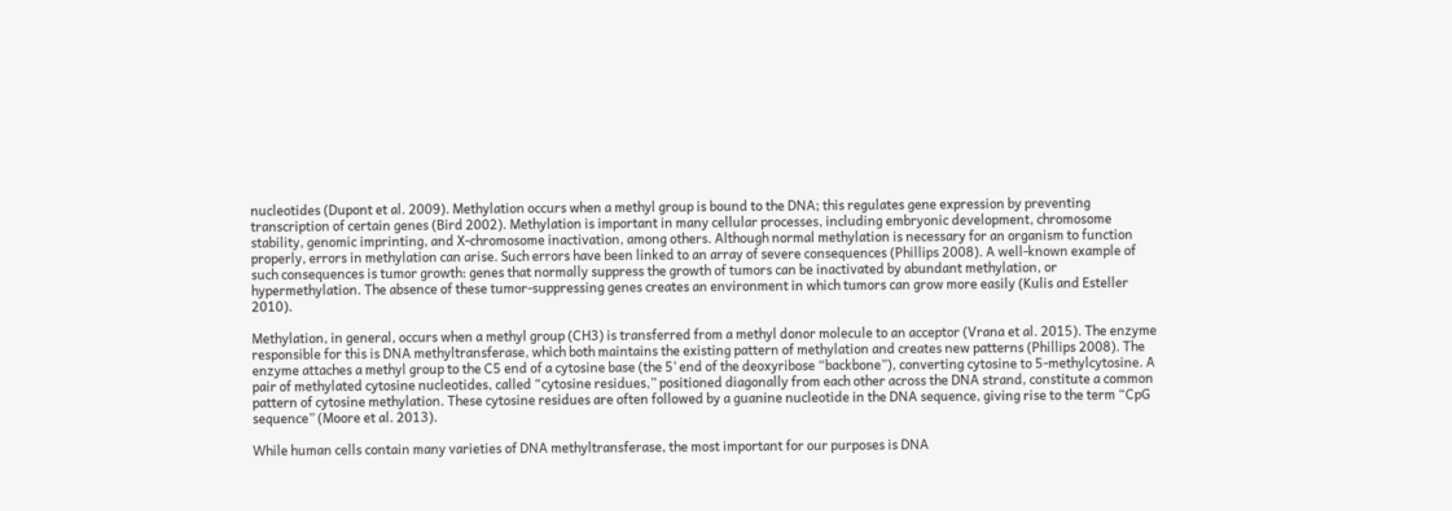nucleotides (Dupont et al. 2009). Methylation occurs when a methyl group is bound to the DNA; this regulates gene expression by preventing transcription of certain genes (Bird 2002). Methylation is important in many cellular processes, including embryonic development, chromosome stability, genomic imprinting, and X-chromosome inactivation, among others. Although normal methylation is necessary for an organism to function properly, errors in methylation can arise. Such errors have been linked to an array of severe consequences (Phillips 2008). A well-known example of such consequences is tumor growth: genes that normally suppress the growth of tumors can be inactivated by abundant methylation, or hypermethylation. The absence of these tumor-suppressing genes creates an environment in which tumors can grow more easily (Kulis and Esteller 2010).

Methylation, in general, occurs when a methyl group (CH3) is transferred from a methyl donor molecule to an acceptor (Vrana et al. 2015). The enzyme responsible for this is DNA methyltransferase, which both maintains the existing pattern of methylation and creates new patterns (Phillips 2008). The enzyme attaches a methyl group to the C5 end of a cytosine base (the 5’ end of the deoxyribose “backbone”), converting cytosine to 5-methylcytosine. A pair of methylated cytosine nucleotides, called “cytosine residues,” positioned diagonally from each other across the DNA strand, constitute a common pattern of cytosine methylation. These cytosine residues are often followed by a guanine nucleotide in the DNA sequence, giving rise to the term “CpG sequence” (Moore et al. 2013).

While human cells contain many varieties of DNA methyltransferase, the most important for our purposes is DNA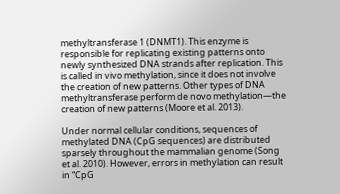methyltransferase 1 (DNMT1). This enzyme is responsible for replicating existing patterns onto newly synthesized DNA strands after replication. This is called in vivo methylation, since it does not involve the creation of new patterns. Other types of DNA methyltransferase perform de novo methylation—the creation of new patterns (Moore et al. 2013).

Under normal cellular conditions, sequences of methylated DNA (CpG sequences) are distributed sparsely throughout the mammalian genome (Song et al. 2010). However, errors in methylation can result in “CpG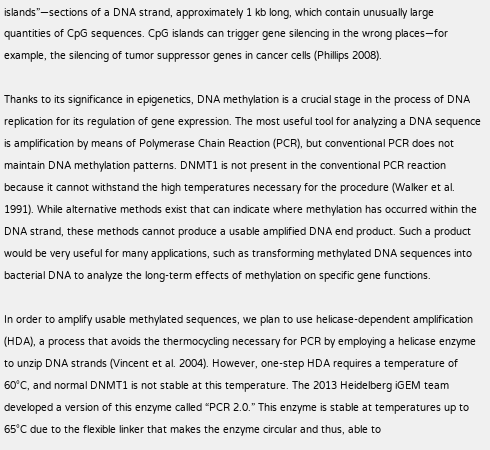islands”—sections of a DNA strand, approximately 1 kb long, which contain unusually large quantities of CpG sequences. CpG islands can trigger gene silencing in the wrong places—for example, the silencing of tumor suppressor genes in cancer cells (Phillips 2008).

Thanks to its significance in epigenetics, DNA methylation is a crucial stage in the process of DNA replication for its regulation of gene expression. The most useful tool for analyzing a DNA sequence is amplification by means of Polymerase Chain Reaction (PCR), but conventional PCR does not maintain DNA methylation patterns. DNMT1 is not present in the conventional PCR reaction because it cannot withstand the high temperatures necessary for the procedure (Walker et al. 1991). While alternative methods exist that can indicate where methylation has occurred within the DNA strand, these methods cannot produce a usable amplified DNA end product. Such a product would be very useful for many applications, such as transforming methylated DNA sequences into bacterial DNA to analyze the long-term effects of methylation on specific gene functions.

In order to amplify usable methylated sequences, we plan to use helicase-dependent amplification (HDA), a process that avoids the thermocycling necessary for PCR by employing a helicase enzyme to unzip DNA strands (Vincent et al. 2004). However, one-step HDA requires a temperature of 60°C, and normal DNMT1 is not stable at this temperature. The 2013 Heidelberg iGEM team developed a version of this enzyme called “PCR 2.0.” This enzyme is stable at temperatures up to 65°C due to the flexible linker that makes the enzyme circular and thus, able to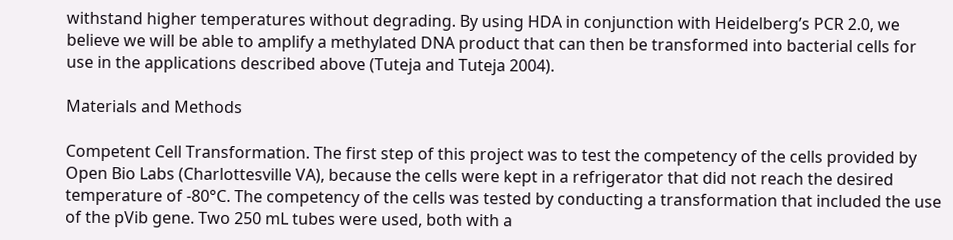withstand higher temperatures without degrading. By using HDA in conjunction with Heidelberg’s PCR 2.0, we believe we will be able to amplify a methylated DNA product that can then be transformed into bacterial cells for use in the applications described above (Tuteja and Tuteja 2004).

Materials and Methods

Competent Cell Transformation. The first step of this project was to test the competency of the cells provided by Open Bio Labs (Charlottesville VA), because the cells were kept in a refrigerator that did not reach the desired temperature of -80°C. The competency of the cells was tested by conducting a transformation that included the use of the pVib gene. Two 250 mL tubes were used, both with a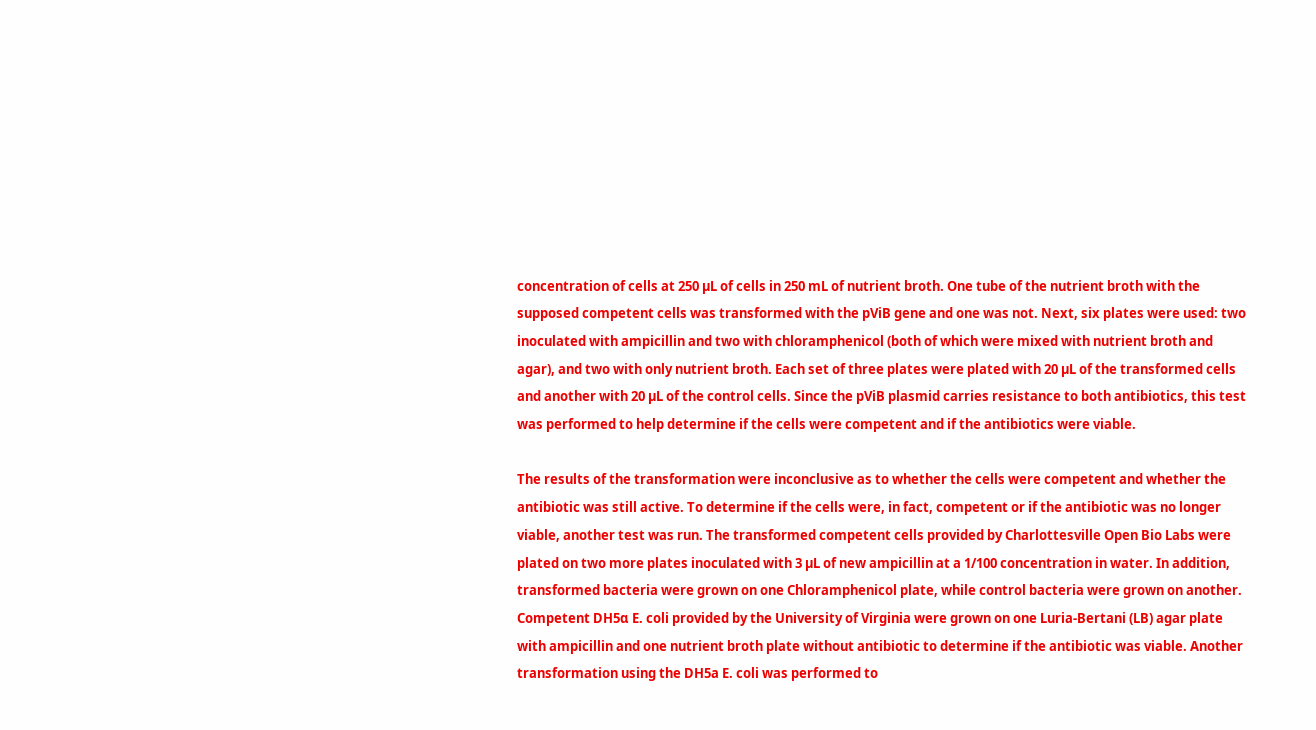concentration of cells at 250 µL of cells in 250 mL of nutrient broth. One tube of the nutrient broth with the supposed competent cells was transformed with the pViB gene and one was not. Next, six plates were used: two inoculated with ampicillin and two with chloramphenicol (both of which were mixed with nutrient broth and agar), and two with only nutrient broth. Each set of three plates were plated with 20 µL of the transformed cells and another with 20 µL of the control cells. Since the pViB plasmid carries resistance to both antibiotics, this test was performed to help determine if the cells were competent and if the antibiotics were viable.

The results of the transformation were inconclusive as to whether the cells were competent and whether the antibiotic was still active. To determine if the cells were, in fact, competent or if the antibiotic was no longer viable, another test was run. The transformed competent cells provided by Charlottesville Open Bio Labs were plated on two more plates inoculated with 3 µL of new ampicillin at a 1/100 concentration in water. In addition, transformed bacteria were grown on one Chloramphenicol plate, while control bacteria were grown on another. Competent DH5α E. coli provided by the University of Virginia were grown on one Luria-Bertani (LB) agar plate with ampicillin and one nutrient broth plate without antibiotic to determine if the antibiotic was viable. Another transformation using the DH5a E. coli was performed to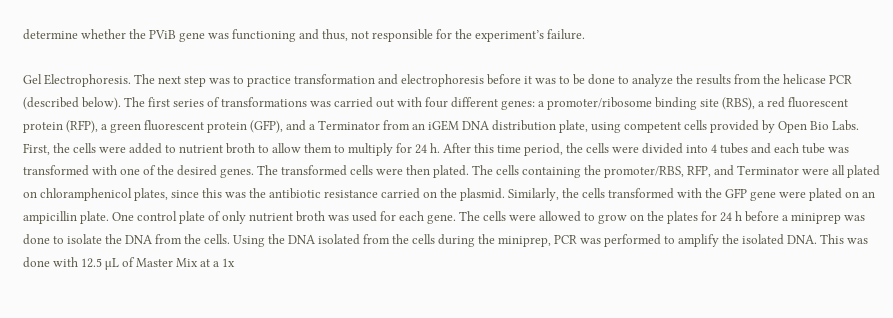determine whether the PViB gene was functioning and thus, not responsible for the experiment’s failure.

Gel Electrophoresis. The next step was to practice transformation and electrophoresis before it was to be done to analyze the results from the helicase PCR (described below). The first series of transformations was carried out with four different genes: a promoter/ribosome binding site (RBS), a red fluorescent protein (RFP), a green fluorescent protein (GFP), and a Terminator from an iGEM DNA distribution plate, using competent cells provided by Open Bio Labs. First, the cells were added to nutrient broth to allow them to multiply for 24 h. After this time period, the cells were divided into 4 tubes and each tube was transformed with one of the desired genes. The transformed cells were then plated. The cells containing the promoter/RBS, RFP, and Terminator were all plated on chloramphenicol plates, since this was the antibiotic resistance carried on the plasmid. Similarly, the cells transformed with the GFP gene were plated on an ampicillin plate. One control plate of only nutrient broth was used for each gene. The cells were allowed to grow on the plates for 24 h before a miniprep was done to isolate the DNA from the cells. Using the DNA isolated from the cells during the miniprep, PCR was performed to amplify the isolated DNA. This was done with 12.5 µL of Master Mix at a 1x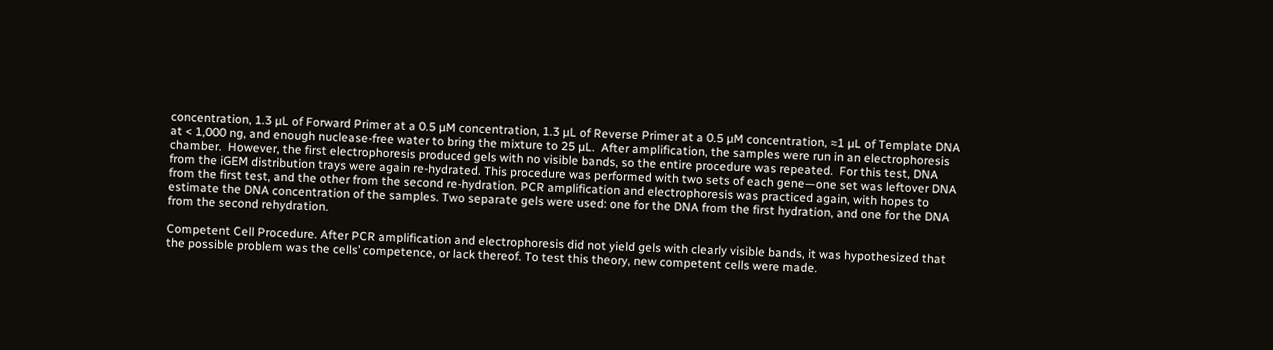concentration, 1.3 µL of Forward Primer at a 0.5 µM concentration, 1.3 µL of Reverse Primer at a 0.5 µM concentration, ≈1 µL of Template DNA at < 1,000 ng, and enough nuclease-free water to bring the mixture to 25 µL.  After amplification, the samples were run in an electrophoresis chamber.  However, the first electrophoresis produced gels with no visible bands, so the entire procedure was repeated.  For this test, DNA from the iGEM distribution trays were again re-hydrated. This procedure was performed with two sets of each gene—one set was leftover DNA from the first test, and the other from the second re-hydration. PCR amplification and electrophoresis was practiced again, with hopes to estimate the DNA concentration of the samples. Two separate gels were used: one for the DNA from the first hydration, and one for the DNA from the second rehydration.

Competent Cell Procedure. After PCR amplification and electrophoresis did not yield gels with clearly visible bands, it was hypothesized that the possible problem was the cells’ competence, or lack thereof. To test this theory, new competent cells were made.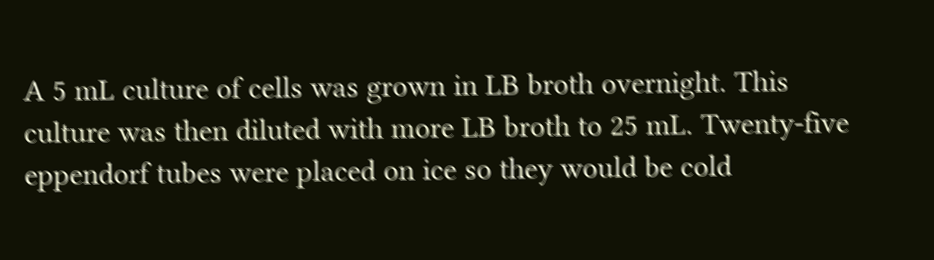A 5 mL culture of cells was grown in LB broth overnight. This culture was then diluted with more LB broth to 25 mL. Twenty-five eppendorf tubes were placed on ice so they would be cold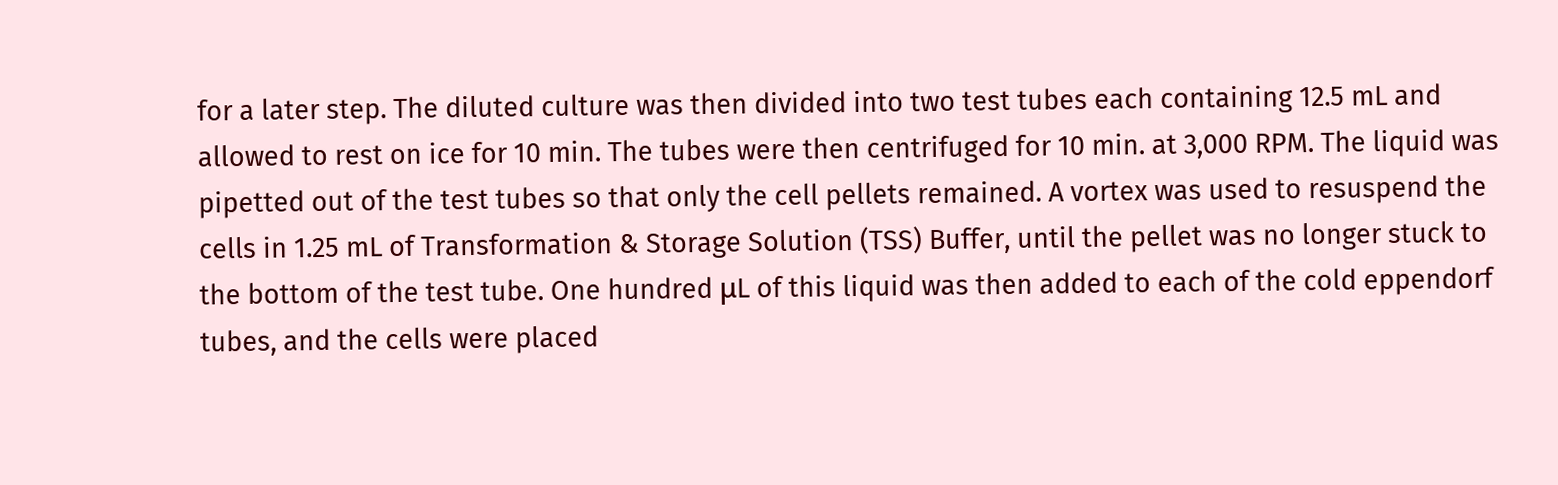for a later step. The diluted culture was then divided into two test tubes each containing 12.5 mL and allowed to rest on ice for 10 min. The tubes were then centrifuged for 10 min. at 3,000 RPM. The liquid was pipetted out of the test tubes so that only the cell pellets remained. A vortex was used to resuspend the cells in 1.25 mL of Transformation & Storage Solution (TSS) Buffer, until the pellet was no longer stuck to the bottom of the test tube. One hundred μL of this liquid was then added to each of the cold eppendorf tubes, and the cells were placed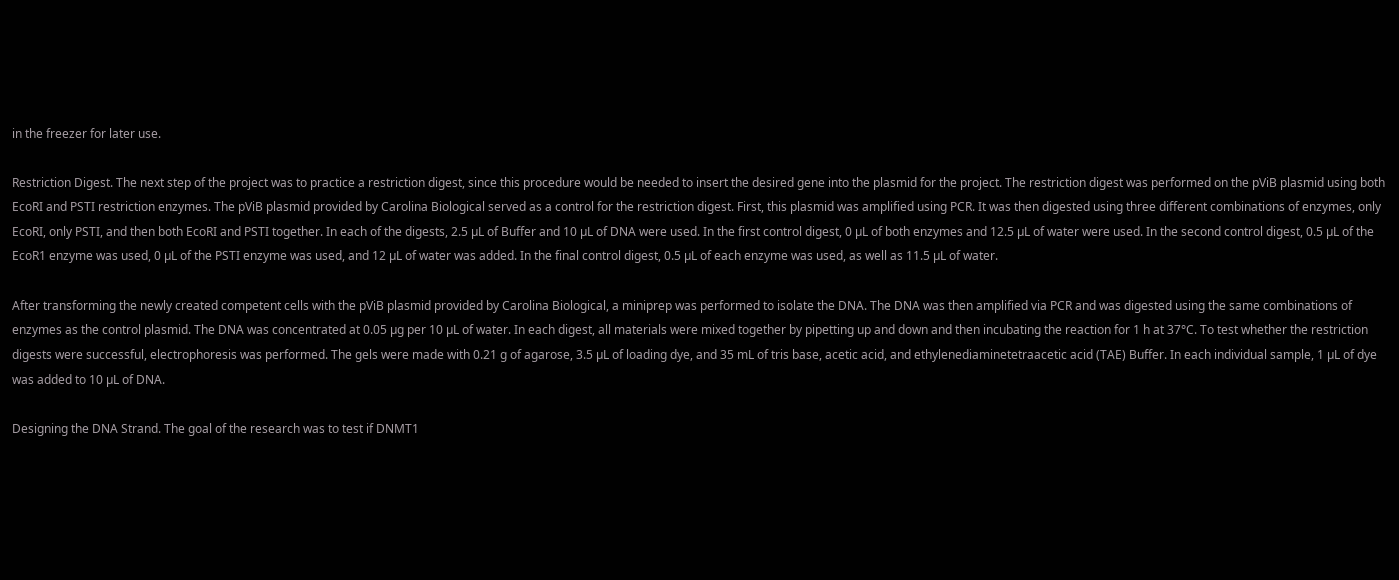in the freezer for later use.

Restriction Digest. The next step of the project was to practice a restriction digest, since this procedure would be needed to insert the desired gene into the plasmid for the project. The restriction digest was performed on the pViB plasmid using both EcoRI and PSTI restriction enzymes. The pViB plasmid provided by Carolina Biological served as a control for the restriction digest. First, this plasmid was amplified using PCR. It was then digested using three different combinations of enzymes, only EcoRI, only PSTI, and then both EcoRI and PSTI together. In each of the digests, 2.5 µL of Buffer and 10 µL of DNA were used. In the first control digest, 0 µL of both enzymes and 12.5 µL of water were used. In the second control digest, 0.5 µL of the EcoR1 enzyme was used, 0 µL of the PSTI enzyme was used, and 12 µL of water was added. In the final control digest, 0.5 µL of each enzyme was used, as well as 11.5 µL of water.

After transforming the newly created competent cells with the pViB plasmid provided by Carolina Biological, a miniprep was performed to isolate the DNA. The DNA was then amplified via PCR and was digested using the same combinations of enzymes as the control plasmid. The DNA was concentrated at 0.05 µg per 10 µL of water. In each digest, all materials were mixed together by pipetting up and down and then incubating the reaction for 1 h at 37°C. To test whether the restriction digests were successful, electrophoresis was performed. The gels were made with 0.21 g of agarose, 3.5 µL of loading dye, and 35 mL of tris base, acetic acid, and ethylenediaminetetraacetic acid (TAE) Buffer. In each individual sample, 1 µL of dye was added to 10 µL of DNA.

Designing the DNA Strand. The goal of the research was to test if DNMT1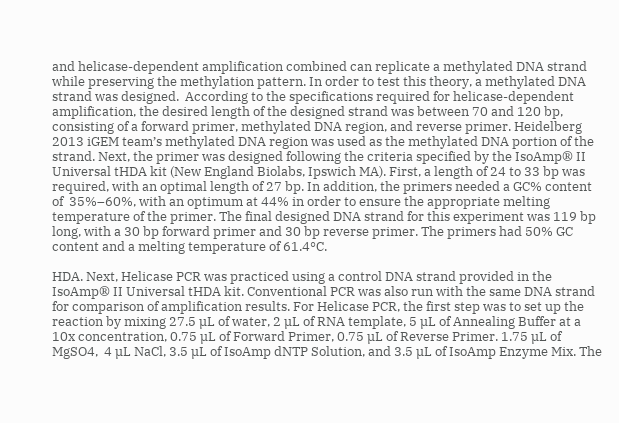and helicase-dependent amplification combined can replicate a methylated DNA strand while preserving the methylation pattern. In order to test this theory, a methylated DNA strand was designed.  According to the specifications required for helicase-dependent amplification, the desired length of the designed strand was between 70 and 120 bp, consisting of a forward primer, methylated DNA region, and reverse primer. Heidelberg 2013 iGEM team’s methylated DNA region was used as the methylated DNA portion of the strand. Next, the primer was designed following the criteria specified by the IsoAmp® II Universal tHDA kit (New England Biolabs, Ipswich MA). First, a length of 24 to 33 bp was required, with an optimal length of 27 bp. In addition, the primers needed a GC% content of  35%–60%, with an optimum at 44% in order to ensure the appropriate melting temperature of the primer. The final designed DNA strand for this experiment was 119 bp long, with a 30 bp forward primer and 30 bp reverse primer. The primers had 50% GC content and a melting temperature of 61.4°C.

HDA. Next, Helicase PCR was practiced using a control DNA strand provided in the IsoAmp® II Universal tHDA kit. Conventional PCR was also run with the same DNA strand for comparison of amplification results. For Helicase PCR, the first step was to set up the reaction by mixing 27.5 µL of water, 2 µL of RNA template, 5 µL of Annealing Buffer at a 10x concentration, 0.75 µL of Forward Primer, 0.75 µL of Reverse Primer. 1.75 µL of MgSO4,  4 µL NaCl, 3.5 µL of IsoAmp dNTP Solution, and 3.5 µL of IsoAmp Enzyme Mix. The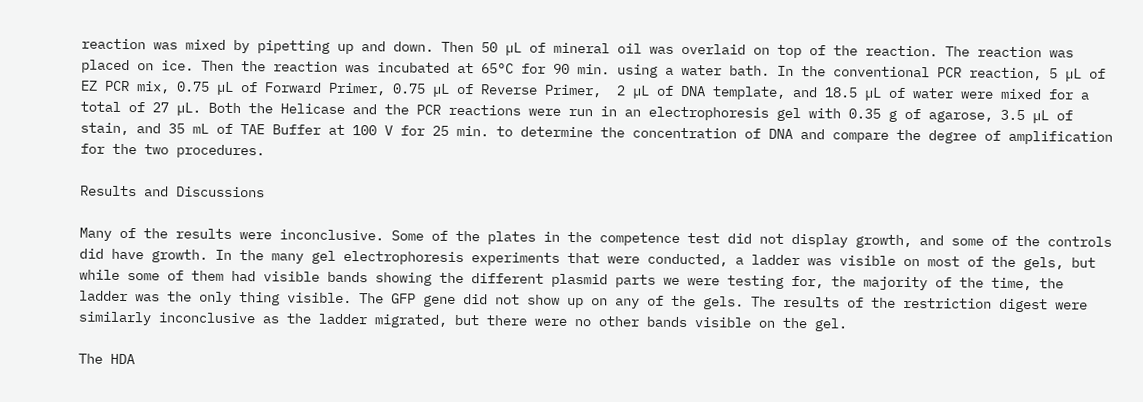reaction was mixed by pipetting up and down. Then 50 µL of mineral oil was overlaid on top of the reaction. The reaction was placed on ice. Then the reaction was incubated at 65°C for 90 min. using a water bath. In the conventional PCR reaction, 5 µL of EZ PCR mix, 0.75 µL of Forward Primer, 0.75 µL of Reverse Primer,  2 µL of DNA template, and 18.5 µL of water were mixed for a total of 27 µL. Both the Helicase and the PCR reactions were run in an electrophoresis gel with 0.35 g of agarose, 3.5 µL of stain, and 35 mL of TAE Buffer at 100 V for 25 min. to determine the concentration of DNA and compare the degree of amplification for the two procedures.

Results and Discussions

Many of the results were inconclusive. Some of the plates in the competence test did not display growth, and some of the controls did have growth. In the many gel electrophoresis experiments that were conducted, a ladder was visible on most of the gels, but while some of them had visible bands showing the different plasmid parts we were testing for, the majority of the time, the ladder was the only thing visible. The GFP gene did not show up on any of the gels. The results of the restriction digest were similarly inconclusive as the ladder migrated, but there were no other bands visible on the gel.

The HDA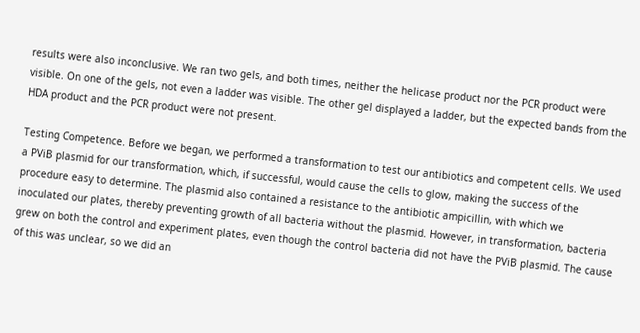results were also inconclusive. We ran two gels, and both times, neither the helicase product nor the PCR product were visible. On one of the gels, not even a ladder was visible. The other gel displayed a ladder, but the expected bands from the HDA product and the PCR product were not present.

Testing Competence. Before we began, we performed a transformation to test our antibiotics and competent cells. We used a PViB plasmid for our transformation, which, if successful, would cause the cells to glow, making the success of the procedure easy to determine. The plasmid also contained a resistance to the antibiotic ampicillin, with which we inoculated our plates, thereby preventing growth of all bacteria without the plasmid. However, in transformation, bacteria grew on both the control and experiment plates, even though the control bacteria did not have the PViB plasmid. The cause of this was unclear, so we did an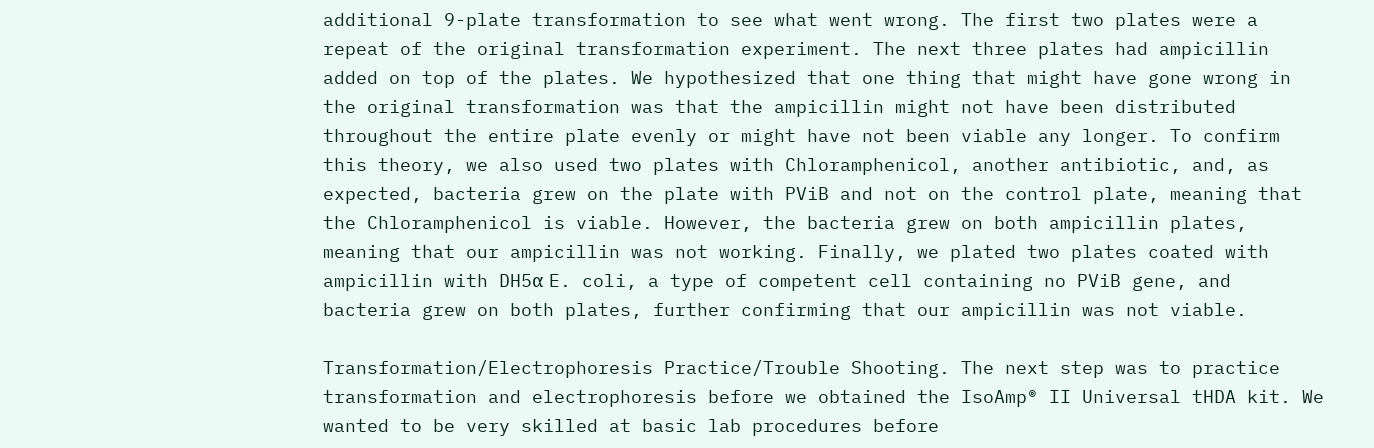additional 9-plate transformation to see what went wrong. The first two plates were a repeat of the original transformation experiment. The next three plates had ampicillin added on top of the plates. We hypothesized that one thing that might have gone wrong in the original transformation was that the ampicillin might not have been distributed throughout the entire plate evenly or might have not been viable any longer. To confirm this theory, we also used two plates with Chloramphenicol, another antibiotic, and, as expected, bacteria grew on the plate with PViB and not on the control plate, meaning that the Chloramphenicol is viable. However, the bacteria grew on both ampicillin plates, meaning that our ampicillin was not working. Finally, we plated two plates coated with ampicillin with DH5α E. coli, a type of competent cell containing no PViB gene, and bacteria grew on both plates, further confirming that our ampicillin was not viable.

Transformation/Electrophoresis Practice/Trouble Shooting. The next step was to practice transformation and electrophoresis before we obtained the IsoAmp® II Universal tHDA kit. We wanted to be very skilled at basic lab procedures before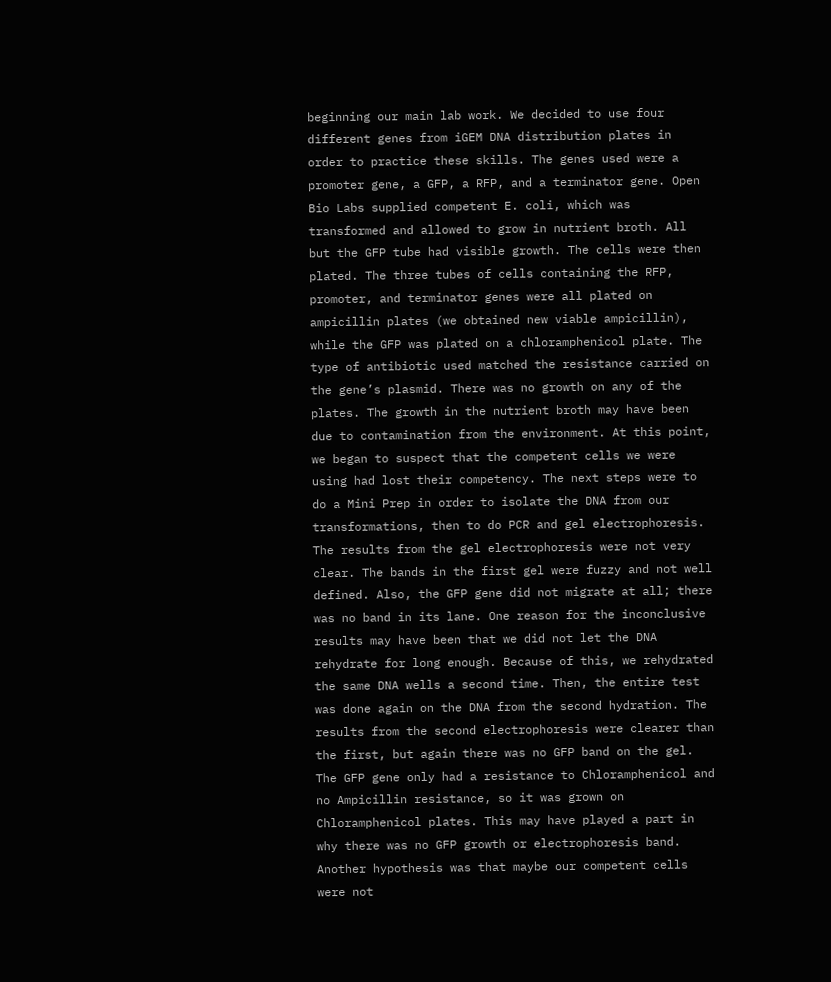beginning our main lab work. We decided to use four different genes from iGEM DNA distribution plates in order to practice these skills. The genes used were a promoter gene, a GFP, a RFP, and a terminator gene. Open Bio Labs supplied competent E. coli, which was transformed and allowed to grow in nutrient broth. All but the GFP tube had visible growth. The cells were then plated. The three tubes of cells containing the RFP, promoter, and terminator genes were all plated on ampicillin plates (we obtained new viable ampicillin), while the GFP was plated on a chloramphenicol plate. The type of antibiotic used matched the resistance carried on the gene’s plasmid. There was no growth on any of the plates. The growth in the nutrient broth may have been due to contamination from the environment. At this point, we began to suspect that the competent cells we were using had lost their competency. The next steps were to do a Mini Prep in order to isolate the DNA from our transformations, then to do PCR and gel electrophoresis. The results from the gel electrophoresis were not very clear. The bands in the first gel were fuzzy and not well defined. Also, the GFP gene did not migrate at all; there was no band in its lane. One reason for the inconclusive results may have been that we did not let the DNA rehydrate for long enough. Because of this, we rehydrated the same DNA wells a second time. Then, the entire test was done again on the DNA from the second hydration. The results from the second electrophoresis were clearer than the first, but again there was no GFP band on the gel. The GFP gene only had a resistance to Chloramphenicol and no Ampicillin resistance, so it was grown on Chloramphenicol plates. This may have played a part in why there was no GFP growth or electrophoresis band. Another hypothesis was that maybe our competent cells were not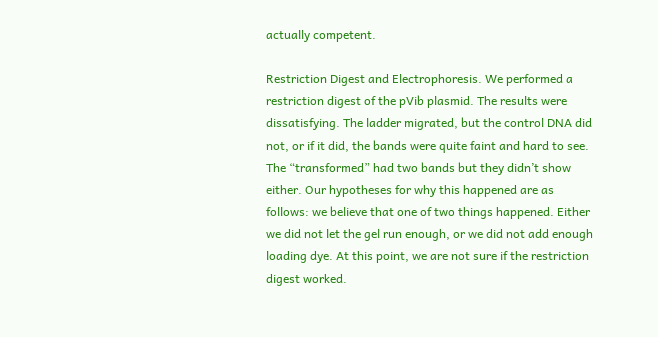actually competent.

Restriction Digest and Electrophoresis. We performed a restriction digest of the pVib plasmid. The results were dissatisfying. The ladder migrated, but the control DNA did not, or if it did, the bands were quite faint and hard to see. The “transformed” had two bands but they didn’t show either. Our hypotheses for why this happened are as follows: we believe that one of two things happened. Either we did not let the gel run enough, or we did not add enough loading dye. At this point, we are not sure if the restriction digest worked.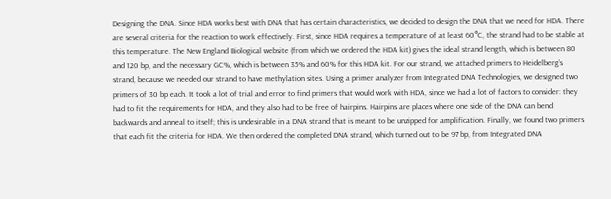Designing the DNA. Since HDA works best with DNA that has certain characteristics, we decided to design the DNA that we need for HDA. There are several criteria for the reaction to work effectively. First, since HDA requires a temperature of at least 60°C, the strand had to be stable at this temperature. The New England Biological website (from which we ordered the HDA kit) gives the ideal strand length, which is between 80 and 120 bp, and the necessary GC%, which is between 35% and 60% for this HDA kit. For our strand, we attached primers to Heidelberg’s strand, because we needed our strand to have methylation sites. Using a primer analyzer from Integrated DNA Technologies, we designed two primers of 30 bp each. It took a lot of trial and error to find primers that would work with HDA, since we had a lot of factors to consider: they had to fit the requirements for HDA, and they also had to be free of hairpins. Hairpins are places where one side of the DNA can bend backwards and anneal to itself; this is undesirable in a DNA strand that is meant to be unzipped for amplification. Finally, we found two primers that each fit the criteria for HDA. We then ordered the completed DNA strand, which turned out to be 97 bp, from Integrated DNA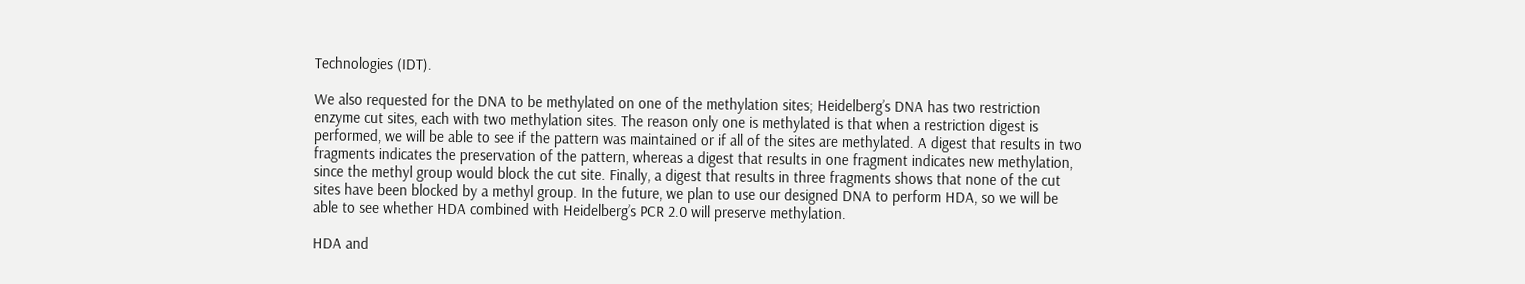Technologies (IDT).

We also requested for the DNA to be methylated on one of the methylation sites; Heidelberg’s DNA has two restriction enzyme cut sites, each with two methylation sites. The reason only one is methylated is that when a restriction digest is performed, we will be able to see if the pattern was maintained or if all of the sites are methylated. A digest that results in two fragments indicates the preservation of the pattern, whereas a digest that results in one fragment indicates new methylation, since the methyl group would block the cut site. Finally, a digest that results in three fragments shows that none of the cut sites have been blocked by a methyl group. In the future, we plan to use our designed DNA to perform HDA, so we will be able to see whether HDA combined with Heidelberg’s PCR 2.0 will preserve methylation.

HDA and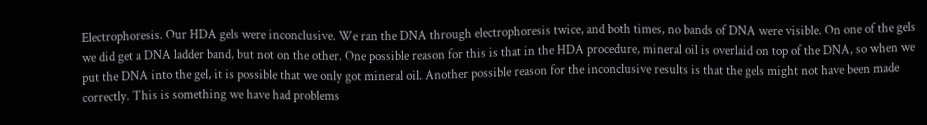Electrophoresis. Our HDA gels were inconclusive. We ran the DNA through electrophoresis twice, and both times, no bands of DNA were visible. On one of the gels we did get a DNA ladder band, but not on the other. One possible reason for this is that in the HDA procedure, mineral oil is overlaid on top of the DNA, so when we put the DNA into the gel, it is possible that we only got mineral oil. Another possible reason for the inconclusive results is that the gels might not have been made correctly. This is something we have had problems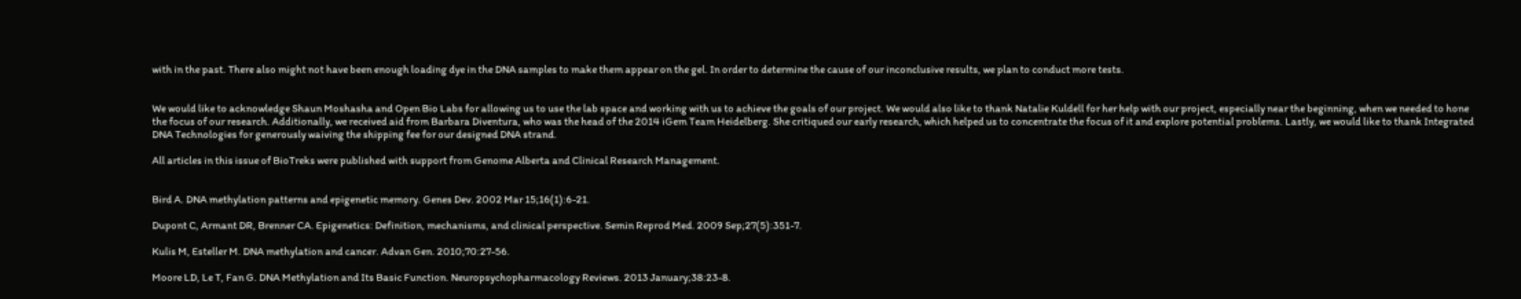with in the past. There also might not have been enough loading dye in the DNA samples to make them appear on the gel. In order to determine the cause of our inconclusive results, we plan to conduct more tests.


We would like to acknowledge Shaun Moshasha and Open Bio Labs for allowing us to use the lab space and working with us to achieve the goals of our project. We would also like to thank Natalie Kuldell for her help with our project, especially near the beginning, when we needed to hone the focus of our research. Additionally, we received aid from Barbara Diventura, who was the head of the 2014 iGem Team Heidelberg. She critiqued our early research, which helped us to concentrate the focus of it and explore potential problems. Lastly, we would like to thank Integrated DNA Technologies for generously waiving the shipping fee for our designed DNA strand.

All articles in this issue of BioTreks were published with support from Genome Alberta and Clinical Research Management.


Bird A. DNA methylation patterns and epigenetic memory. Genes Dev. 2002 Mar 15;16(1):6-21.

Dupont C, Armant DR, Brenner CA. Epigenetics: Definition, mechanisms, and clinical perspective. Semin Reprod Med. 2009 Sep;27(5):351-7.

Kulis M, Esteller M. DNA methylation and cancer. Advan Gen. 2010;70:27-56.

Moore LD, Le T, Fan G. DNA Methylation and Its Basic Function. Neuropsychopharmacology Reviews. 2013 January;38:23-8.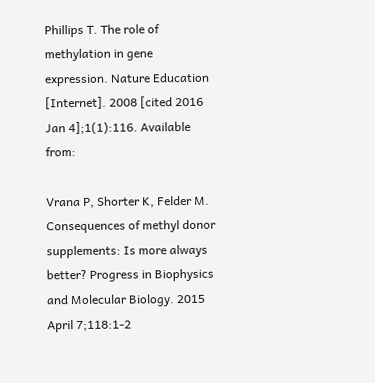Phillips T. The role of methylation in gene expression. Nature Education [Internet]. 2008 [cited 2016 Jan 4];1(1):116. Available from:

Vrana P, Shorter K, Felder M. Consequences of methyl donor supplements: Is more always better? Progress in Biophysics and Molecular Biology. 2015 April 7;118:1-2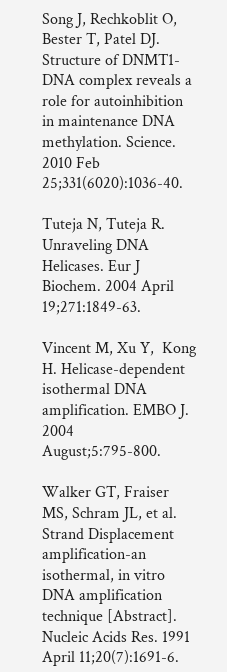Song J, Rechkoblit O, Bester T, Patel DJ. Structure of DNMT1-DNA complex reveals a role for autoinhibition in maintenance DNA methylation. Science. 2010 Feb 25;331(6020):1036-40.

Tuteja N, Tuteja R. Unraveling DNA Helicases. Eur J Biochem. 2004 April 19;271:1849-63.

Vincent M, Xu Y,  Kong H. Helicase-dependent isothermal DNA amplification. EMBO J. 2004 August;5:795-800.

Walker GT, Fraiser MS, Schram JL, et al. Strand Displacement amplification-an isothermal, in vitro DNA amplification technique [Abstract]. Nucleic Acids Res. 1991 April 11;20(7):1691-6.